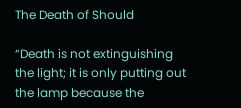The Death of Should

“Death is not extinguishing the light; it is only putting out the lamp because the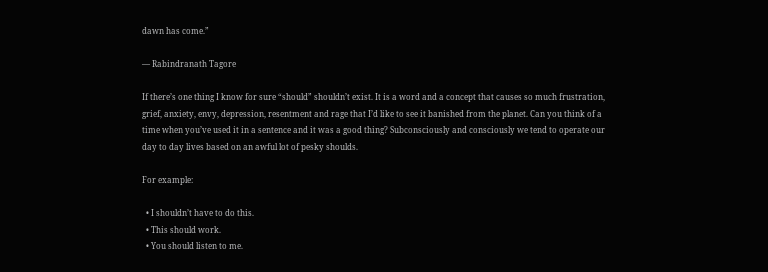dawn has come.”

― Rabindranath Tagore

If there’s one thing I know for sure “should” shouldn’t exist. It is a word and a concept that causes so much frustration, grief, anxiety, envy, depression, resentment and rage that I’d like to see it banished from the planet. Can you think of a time when you’ve used it in a sentence and it was a good thing? Subconsciously and consciously we tend to operate our day to day lives based on an awful lot of pesky shoulds.

For example:

  • I shouldn’t have to do this.
  • This should work.
  • You should listen to me.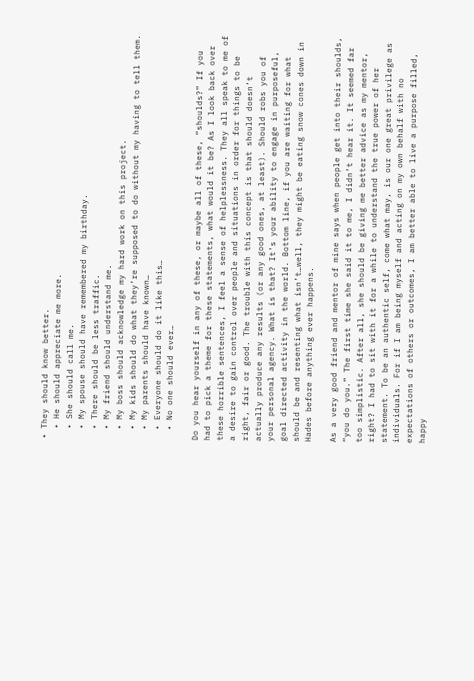• They should know better.
  • He should appreciate me more.
  • She should call me.
  • My spouse should have remembered my birthday.
  • There should be less traffic.
  • My friend should understand me.
  • My boss should acknowledge my hard work on this project.
  • My kids should do what they’re supposed to do without my having to tell them.
  • My parents should have known…
  • Everyone should do it like this…
  • No one should ever…

Do you hear yourself in any of these, or maybe all of these, “shoulds?” If you had to pick a theme for these statements, what would it be? As I look back over these horrible sentences, I feel a sense of helplessness. They all speak to me of a desire to gain control over people and situations in order for things to be right, fair or good. The trouble with this concept is that should doesn’t actually produce any results (or any good ones, at least). Should robs you of your personal agency. What is that? It’s your ability to engage in purposeful, goal directed activity in the world. Bottom line, if you are waiting for what should be and resenting what isn’t…well, they might be eating snow cones down in Hades before anything ever happens.

As a very good friend and mentor of mine says when people get into their shoulds, “you do you.” The first time she said it to me, I didn’t hear it. It seemed far too simplistic. After all, she should be giving me better advice as my mentor, right? I had to sit with it for a while to understand the true power of her statement. To be an authentic self, come what may, is our one great privilege as individuals. For if I am being myself and acting on my own behalf with no expectations of others or outcomes, I am better able to live a purpose filled, happy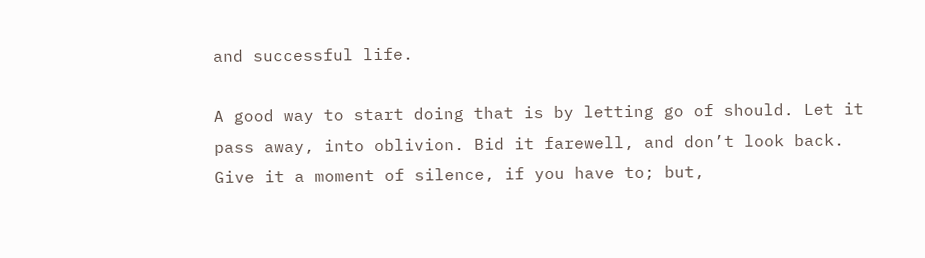and successful life.

A good way to start doing that is by letting go of should. Let it pass away, into oblivion. Bid it farewell, and don’t look back. Give it a moment of silence, if you have to; but,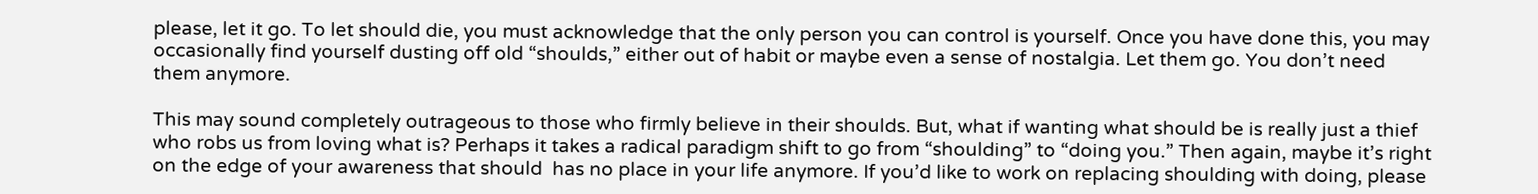please, let it go. To let should die, you must acknowledge that the only person you can control is yourself. Once you have done this, you may occasionally find yourself dusting off old “shoulds,” either out of habit or maybe even a sense of nostalgia. Let them go. You don’t need them anymore.

This may sound completely outrageous to those who firmly believe in their shoulds. But, what if wanting what should be is really just a thief who robs us from loving what is? Perhaps it takes a radical paradigm shift to go from “shoulding” to “doing you.” Then again, maybe it’s right on the edge of your awareness that should  has no place in your life anymore. If you’d like to work on replacing shoulding with doing, please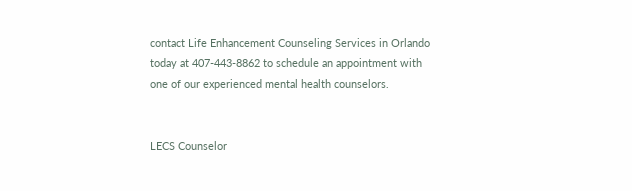contact Life Enhancement Counseling Services in Orlando today at 407-443-8862 to schedule an appointment with one of our experienced mental health counselors.


LECS Counselor